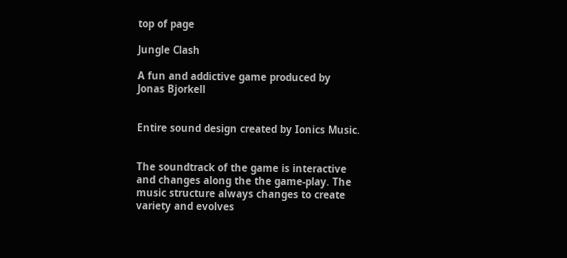top of page

Jungle Clash

A fun and addictive game produced by  Jonas Bjorkell


Entire sound design created by Ionics Music.


The soundtrack of the game is interactive and changes along the the game-play. The music structure always changes to create variety and evolves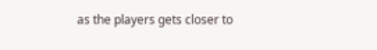as the players gets closer to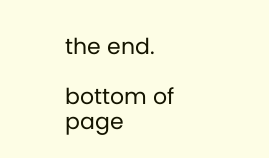the end.

bottom of page